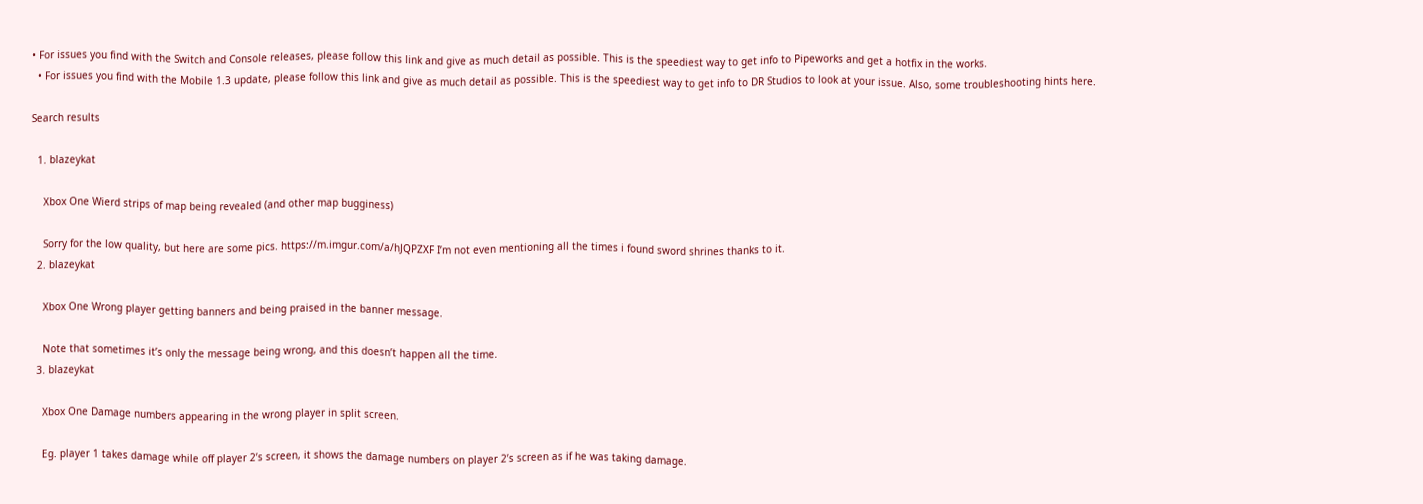• For issues you find with the Switch and Console releases, please follow this link and give as much detail as possible. This is the speediest way to get info to Pipeworks and get a hotfix in the works.
  • For issues you find with the Mobile 1.3 update, please follow this link and give as much detail as possible. This is the speediest way to get info to DR Studios to look at your issue. Also, some troubleshooting hints here.

Search results

  1. blazeykat

    Xbox One Wierd strips of map being revealed (and other map bugginess)

    Sorry for the low quality, but here are some pics. https://m.imgur.com/a/hJQPZXF I’m not even mentioning all the times i found sword shrines thanks to it.
  2. blazeykat

    Xbox One Wrong player getting banners and being praised in the banner message.

    Note that sometimes it’s only the message being wrong, and this doesn’t happen all the time.
  3. blazeykat

    Xbox One Damage numbers appearing in the wrong player in split screen.

    Eg. player 1 takes damage while off player 2’s screen, it shows the damage numbers on player 2’s screen as if he was taking damage.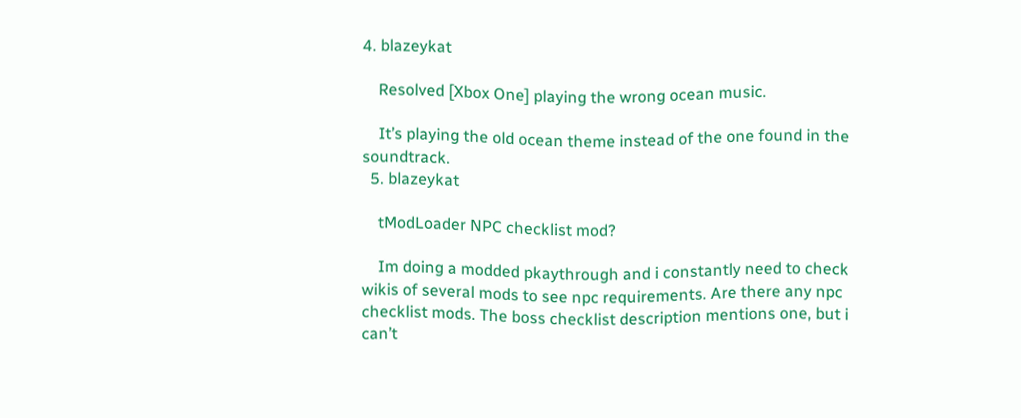4. blazeykat

    Resolved [Xbox One] playing the wrong ocean music.

    It’s playing the old ocean theme instead of the one found in the soundtrack.
  5. blazeykat

    tModLoader NPC checklist mod?

    Im doing a modded pkaythrough and i constantly need to check wikis of several mods to see npc requirements. Are there any npc checklist mods. The boss checklist description mentions one, but i can’t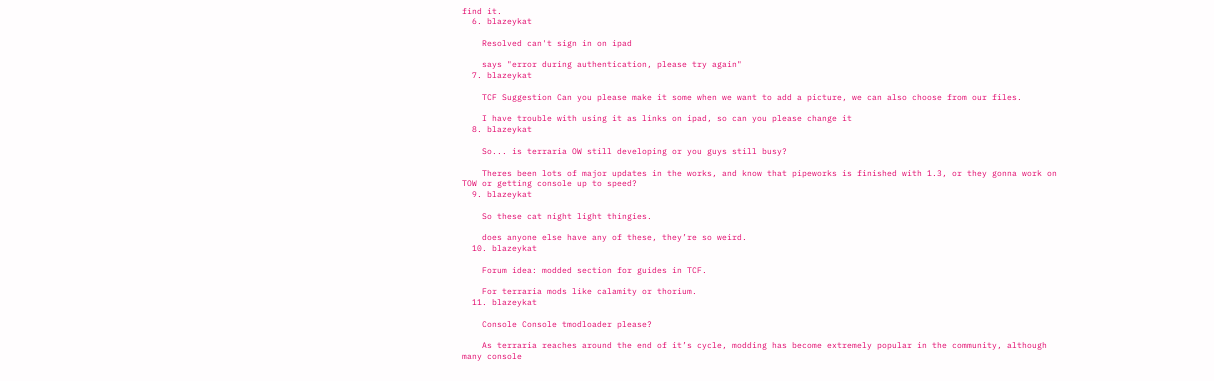find it.
  6. blazeykat

    Resolved can't sign in on ipad

    says "error during authentication, please try again"
  7. blazeykat

    TCF Suggestion Can you please make it some when we want to add a picture, we can also choose from our files.

    I have trouble with using it as links on ipad, so can you please change it
  8. blazeykat

    So... is terraria OW still developing or you guys still busy?

    Theres been lots of major updates in the works, and know that pipeworks is finished with 1.3, or they gonna work on TOW or getting console up to speed?
  9. blazeykat

    So these cat night light thingies.

    does anyone else have any of these, they’re so weird.
  10. blazeykat

    Forum idea: modded section for guides in TCF.

    For terraria mods like calamity or thorium.
  11. blazeykat

    Console Console tmodloader please?

    As terraria reaches around the end of it’s cycle, modding has become extremely popular in the community, although many console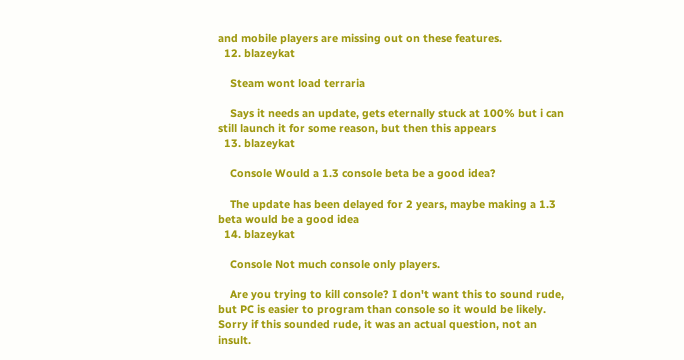and mobile players are missing out on these features.
  12. blazeykat

    Steam wont load terraria

    Says it needs an update, gets eternally stuck at 100% but i can still launch it for some reason, but then this appears
  13. blazeykat

    Console Would a 1.3 console beta be a good idea?

    The update has been delayed for 2 years, maybe making a 1.3 beta would be a good idea
  14. blazeykat

    Console Not much console only players.

    Are you trying to kill console? I don't want this to sound rude, but PC is easier to program than console so it would be likely. Sorry if this sounded rude, it was an actual question, not an insult.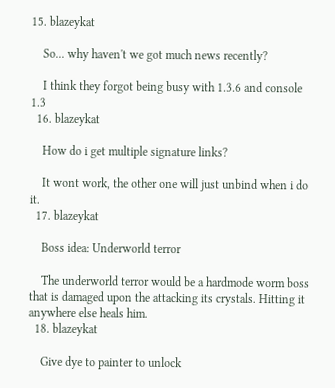15. blazeykat

    So... why haven't we got much news recently?

    I think they forgot being busy with 1.3.6 and console 1.3
  16. blazeykat

    How do i get multiple signature links?

    It wont work, the other one will just unbind when i do it.
  17. blazeykat

    Boss idea: Underworld terror

    The underworld terror would be a hardmode worm boss that is damaged upon the attacking its crystals. Hitting it anywhere else heals him.
  18. blazeykat

    Give dye to painter to unlock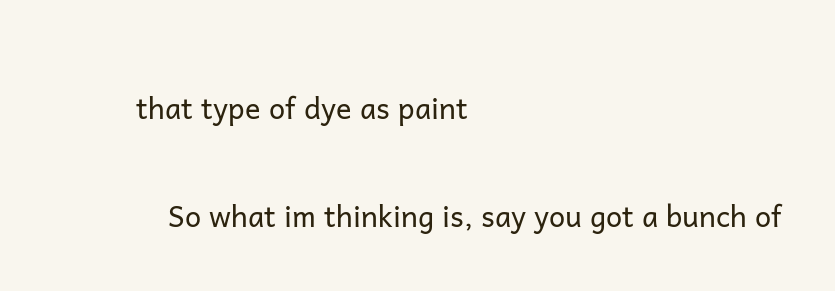that type of dye as paint

    So what im thinking is, say you got a bunch of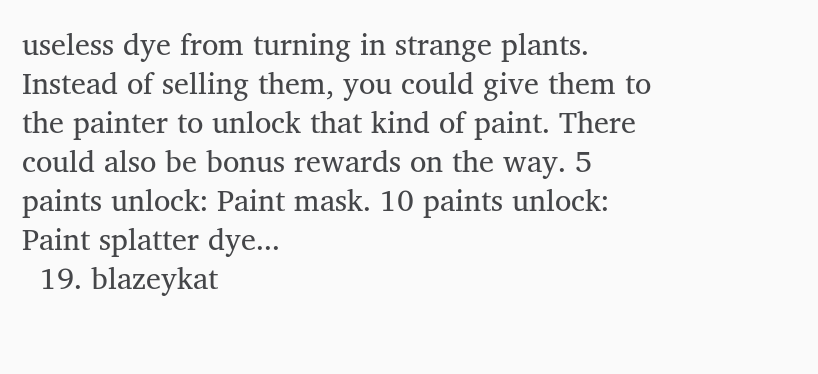useless dye from turning in strange plants. Instead of selling them, you could give them to the painter to unlock that kind of paint. There could also be bonus rewards on the way. 5 paints unlock: Paint mask. 10 paints unlock: Paint splatter dye...
  19. blazeykat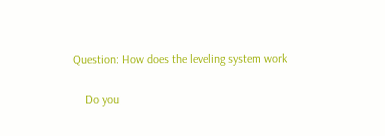Question: How does the leveling system work

    Do you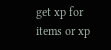get xp for items or xp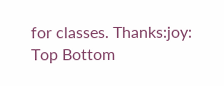for classes. Thanks:joy:
Top Bottom